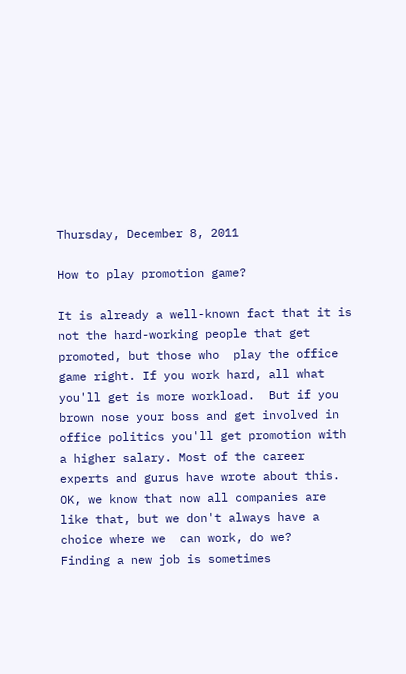Thursday, December 8, 2011

How to play promotion game?

It is already a well-known fact that it is not the hard-working people that get promoted, but those who  play the office game right. If you work hard, all what you'll get is more workload.  But if you brown nose your boss and get involved in office politics you'll get promotion with a higher salary. Most of the career experts and gurus have wrote about this. OK, we know that now all companies are like that, but we don't always have a choice where we  can work, do we?
Finding a new job is sometimes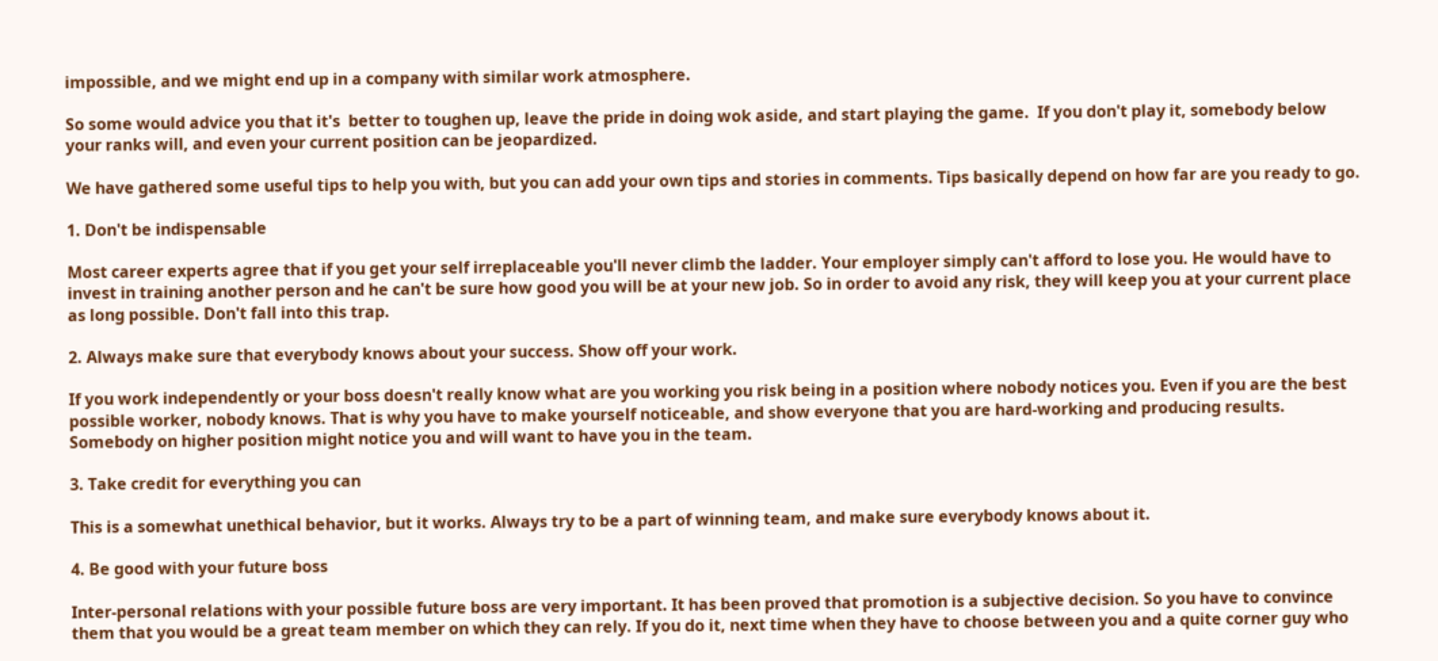impossible, and we might end up in a company with similar work atmosphere.

So some would advice you that it's  better to toughen up, leave the pride in doing wok aside, and start playing the game.  If you don't play it, somebody below your ranks will, and even your current position can be jeopardized.

We have gathered some useful tips to help you with, but you can add your own tips and stories in comments. Tips basically depend on how far are you ready to go.

1. Don't be indispensable

Most career experts agree that if you get your self irreplaceable you'll never climb the ladder. Your employer simply can't afford to lose you. He would have to invest in training another person and he can't be sure how good you will be at your new job. So in order to avoid any risk, they will keep you at your current place as long possible. Don't fall into this trap.

2. Always make sure that everybody knows about your success. Show off your work.

If you work independently or your boss doesn't really know what are you working you risk being in a position where nobody notices you. Even if you are the best possible worker, nobody knows. That is why you have to make yourself noticeable, and show everyone that you are hard-working and producing results. Somebody on higher position might notice you and will want to have you in the team.

3. Take credit for everything you can

This is a somewhat unethical behavior, but it works. Always try to be a part of winning team, and make sure everybody knows about it.

4. Be good with your future boss

Inter-personal relations with your possible future boss are very important. It has been proved that promotion is a subjective decision. So you have to convince them that you would be a great team member on which they can rely. If you do it, next time when they have to choose between you and a quite corner guy who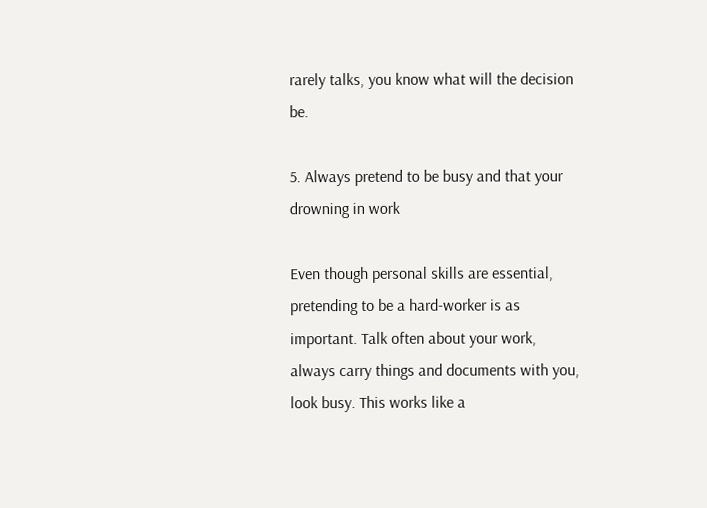rarely talks, you know what will the decision be.

5. Always pretend to be busy and that your drowning in work

Even though personal skills are essential, pretending to be a hard-worker is as important. Talk often about your work, always carry things and documents with you, look busy. This works like a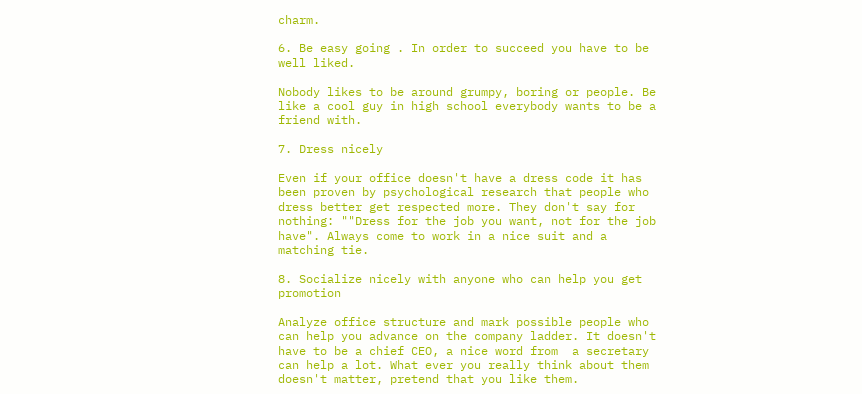charm.

6. Be easy going . In order to succeed you have to be well liked.

Nobody likes to be around grumpy, boring or people. Be like a cool guy in high school everybody wants to be a friend with.

7. Dress nicely

Even if your office doesn't have a dress code it has been proven by psychological research that people who dress better get respected more. They don't say for nothing: ""Dress for the job you want, not for the job have". Always come to work in a nice suit and a matching tie.

8. Socialize nicely with anyone who can help you get promotion

Analyze office structure and mark possible people who can help you advance on the company ladder. It doesn't have to be a chief CEO, a nice word from  a secretary can help a lot. What ever you really think about them doesn't matter, pretend that you like them.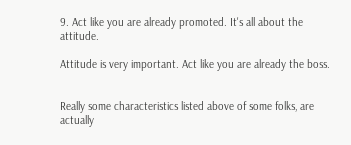9. Act like you are already promoted. It's all about the attitude.

Attitude is very important. Act like you are already the boss.


Really some characteristics listed above of some folks, are actually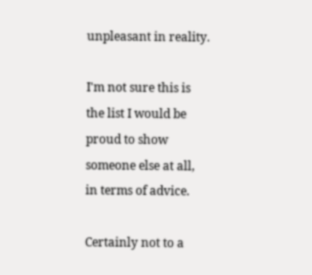unpleasant in reality.

I'm not sure this is the list I would be proud to show someone else at all, in terms of advice.

Certainly not to a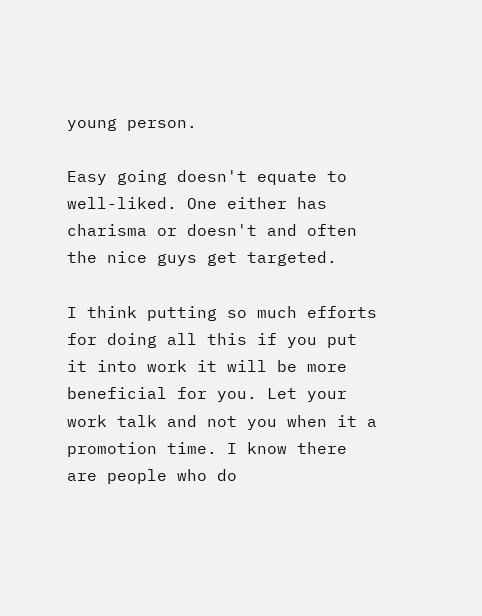young person.

Easy going doesn't equate to well-liked. One either has charisma or doesn't and often the nice guys get targeted.

I think putting so much efforts for doing all this if you put it into work it will be more beneficial for you. Let your work talk and not you when it a promotion time. I know there are people who do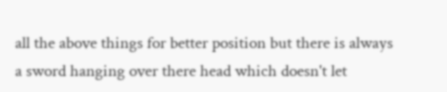all the above things for better position but there is always a sword hanging over there head which doesn't let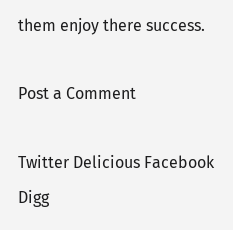them enjoy there success.

Post a Comment

Twitter Delicious Facebook Digg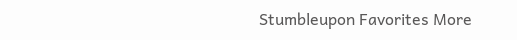Stumbleupon Favorites More